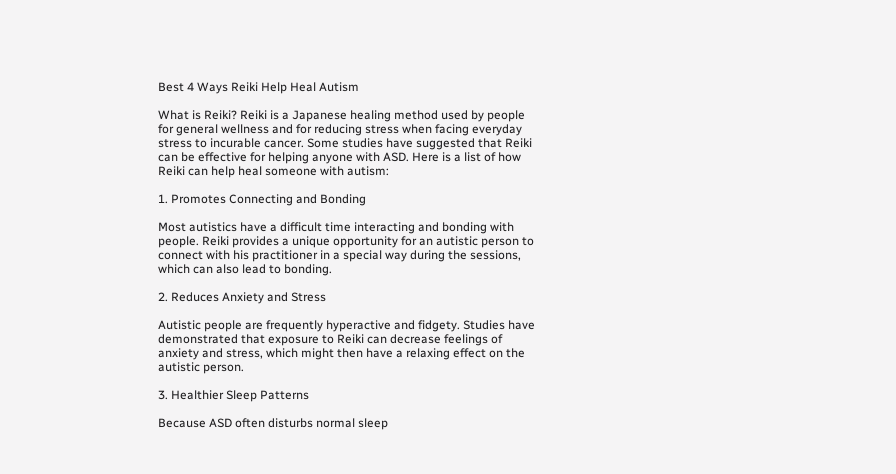Best 4 Ways Reiki Help Heal Autism

What is Reiki? Reiki is a Japanese healing method used by people for general wellness and for reducing stress when facing everyday stress to incurable cancer. Some studies have suggested that Reiki can be effective for helping anyone with ASD. Here is a list of how Reiki can help heal someone with autism:

1. Promotes Connecting and Bonding

Most autistics have a difficult time interacting and bonding with people. Reiki provides a unique opportunity for an autistic person to connect with his practitioner in a special way during the sessions, which can also lead to bonding.

2. Reduces Anxiety and Stress

Autistic people are frequently hyperactive and fidgety. Studies have demonstrated that exposure to Reiki can decrease feelings of anxiety and stress, which might then have a relaxing effect on the autistic person.

3. Healthier Sleep Patterns

Because ASD often disturbs normal sleep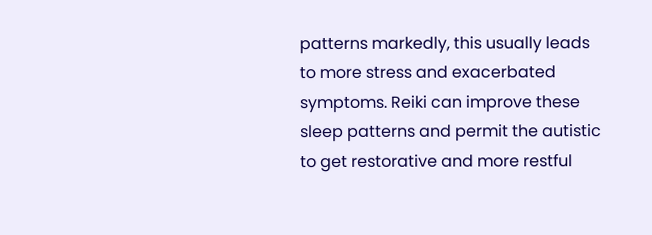patterns markedly, this usually leads to more stress and exacerbated symptoms. Reiki can improve these sleep patterns and permit the autistic to get restorative and more restful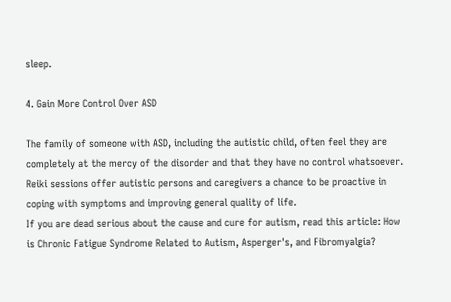sleep.

4. Gain More Control Over ASD

The family of someone with ASD, including the autistic child, often feel they are completely at the mercy of the disorder and that they have no control whatsoever. Reiki sessions offer autistic persons and caregivers a chance to be proactive in coping with symptoms and improving general quality of life.
If you are dead serious about the cause and cure for autism, read this article: How is Chronic Fatigue Syndrome Related to Autism, Asperger's, and Fibromyalgia?